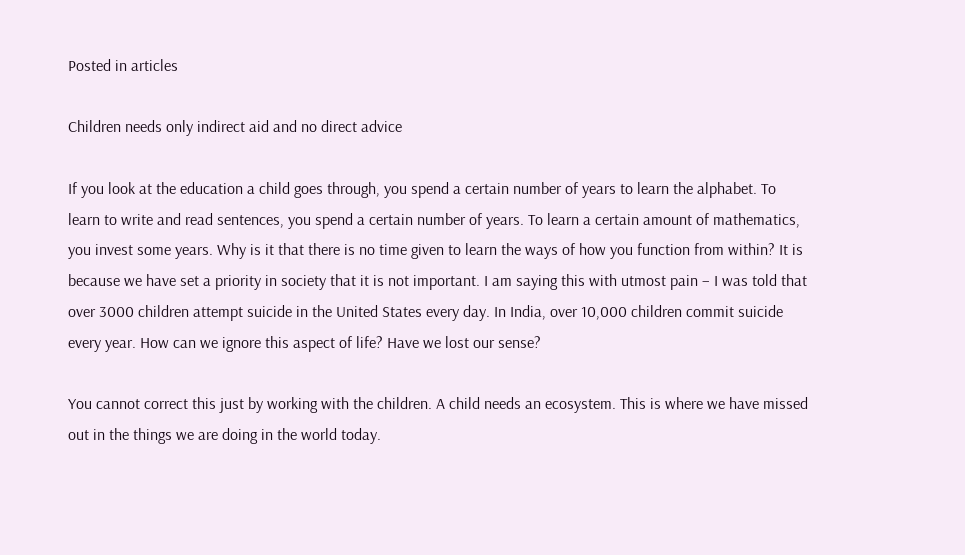Posted in articles

Children needs only indirect aid and no direct advice

If you look at the education a child goes through, you spend a certain number of years to learn the alphabet. To learn to write and read sentences, you spend a certain number of years. To learn a certain amount of mathematics, you invest some years. Why is it that there is no time given to learn the ways of how you function from within? It is because we have set a priority in society that it is not important. I am saying this with utmost pain – I was told that over 3000 children attempt suicide in the United States every day. In India, over 10,000 children commit suicide every year. How can we ignore this aspect of life? Have we lost our sense?

You cannot correct this just by working with the children. A child needs an ecosystem. This is where we have missed out in the things we are doing in the world today.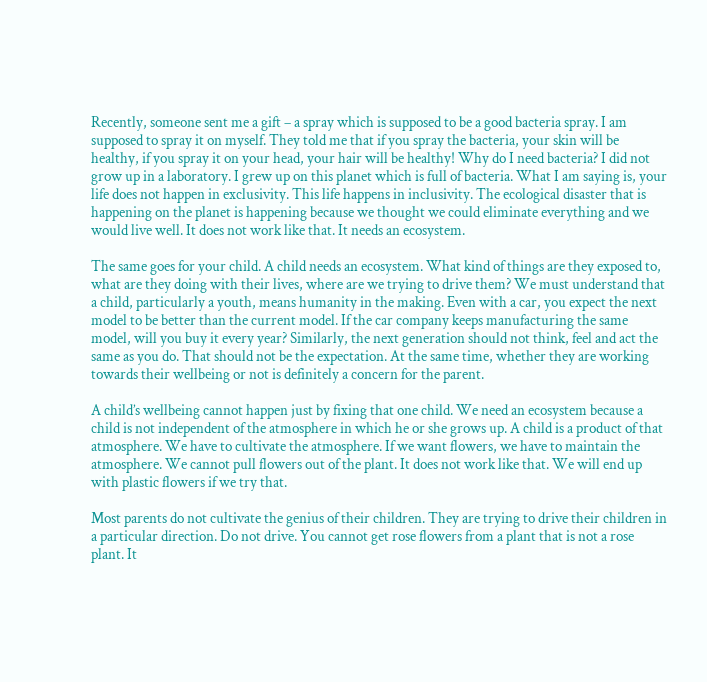Recently, someone sent me a gift – a spray which is supposed to be a good bacteria spray. I am supposed to spray it on myself. They told me that if you spray the bacteria, your skin will be healthy, if you spray it on your head, your hair will be healthy! Why do I need bacteria? I did not grow up in a laboratory. I grew up on this planet which is full of bacteria. What I am saying is, your life does not happen in exclusivity. This life happens in inclusivity. The ecological disaster that is happening on the planet is happening because we thought we could eliminate everything and we would live well. It does not work like that. It needs an ecosystem.

The same goes for your child. A child needs an ecosystem. What kind of things are they exposed to, what are they doing with their lives, where are we trying to drive them? We must understand that a child, particularly a youth, means humanity in the making. Even with a car, you expect the next model to be better than the current model. If the car company keeps manufacturing the same model, will you buy it every year? Similarly, the next generation should not think, feel and act the same as you do. That should not be the expectation. At the same time, whether they are working towards their wellbeing or not is definitely a concern for the parent.

A child’s wellbeing cannot happen just by fixing that one child. We need an ecosystem because a child is not independent of the atmosphere in which he or she grows up. A child is a product of that atmosphere. We have to cultivate the atmosphere. If we want flowers, we have to maintain the atmosphere. We cannot pull flowers out of the plant. It does not work like that. We will end up with plastic flowers if we try that.

Most parents do not cultivate the genius of their children. They are trying to drive their children in a particular direction. Do not drive. You cannot get rose flowers from a plant that is not a rose plant. It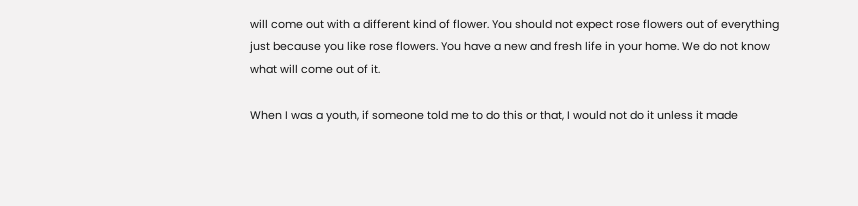will come out with a different kind of flower. You should not expect rose flowers out of everything just because you like rose flowers. You have a new and fresh life in your home. We do not know what will come out of it.

When I was a youth, if someone told me to do this or that, I would not do it unless it made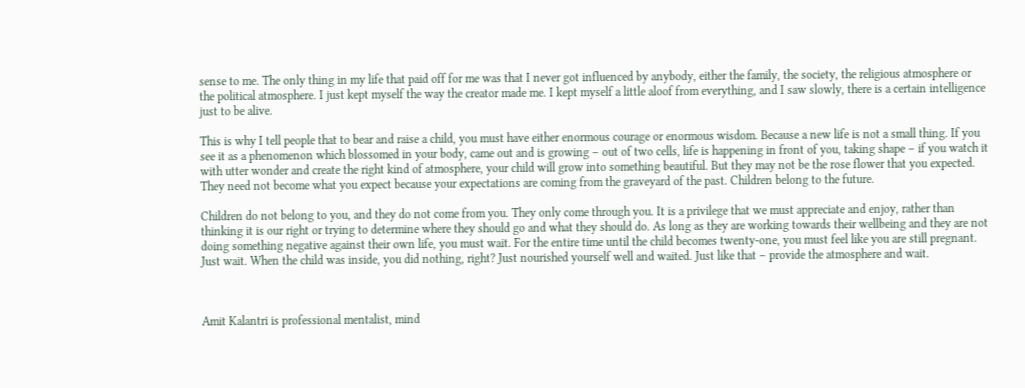sense to me. The only thing in my life that paid off for me was that I never got influenced by anybody, either the family, the society, the religious atmosphere or the political atmosphere. I just kept myself the way the creator made me. I kept myself a little aloof from everything, and I saw slowly, there is a certain intelligence just to be alive.

This is why I tell people that to bear and raise a child, you must have either enormous courage or enormous wisdom. Because a new life is not a small thing. If you see it as a phenomenon which blossomed in your body, came out and is growing – out of two cells, life is happening in front of you, taking shape – if you watch it with utter wonder and create the right kind of atmosphere, your child will grow into something beautiful. But they may not be the rose flower that you expected. They need not become what you expect because your expectations are coming from the graveyard of the past. Children belong to the future.

Children do not belong to you, and they do not come from you. They only come through you. It is a privilege that we must appreciate and enjoy, rather than thinking it is our right or trying to determine where they should go and what they should do. As long as they are working towards their wellbeing and they are not doing something negative against their own life, you must wait. For the entire time until the child becomes twenty-one, you must feel like you are still pregnant. Just wait. When the child was inside, you did nothing, right? Just nourished yourself well and waited. Just like that – provide the atmosphere and wait.



Amit Kalantri is professional mentalist, mind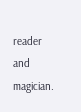reader and magician.